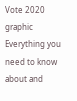Vote 2020 graphic
Everything you need to know about and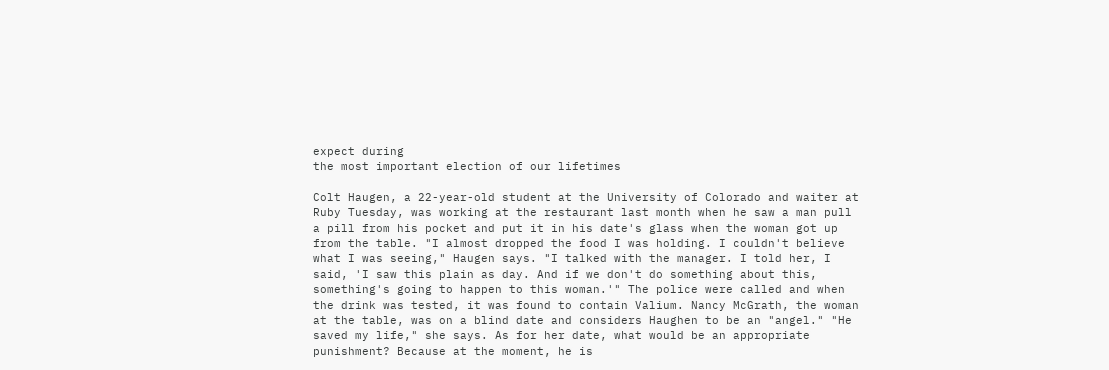expect during
the most important election of our lifetimes

Colt Haugen, a 22-year-old student at the University of Colorado and waiter at Ruby Tuesday, was working at the restaurant last month when he saw a man pull a pill from his pocket and put it in his date's glass when the woman got up from the table. "I almost dropped the food I was holding. I couldn't believe what I was seeing," Haugen says. "I talked with the manager. I told her, I said, 'I saw this plain as day. And if we don't do something about this, something's going to happen to this woman.'" The police were called and when the drink was tested, it was found to contain Valium. Nancy McGrath, the woman at the table, was on a blind date and considers Haughen to be an "angel." "He saved my life," she says. As for her date, what would be an appropriate punishment? Because at the moment, he is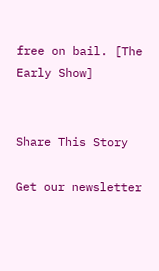free on bail. [The Early Show]


Share This Story

Get our newsletter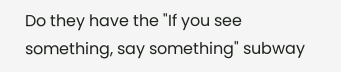Do they have the "If you see something, say something" subway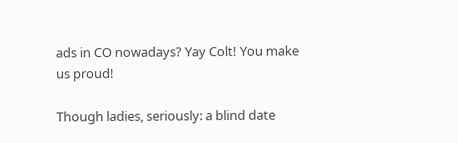ads in CO nowadays? Yay Colt! You make us proud!

Though ladies, seriously: a blind date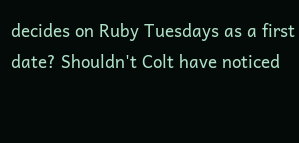decides on Ruby Tuesdays as a first date? Shouldn't Colt have noticed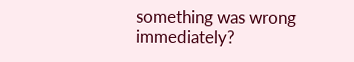something was wrong immediately?